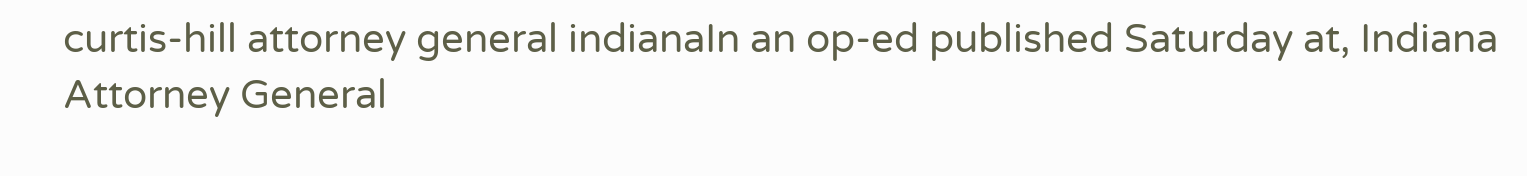curtis-hill attorney general indianaIn an op-ed published Saturday at, Indiana Attorney General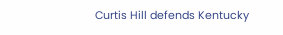Curtis Hill defends Kentucky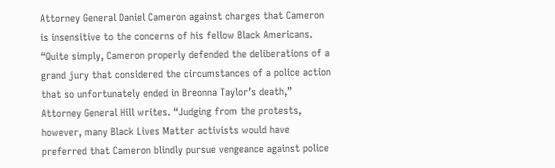Attorney General Daniel Cameron against charges that Cameron is insensitive to the concerns of his fellow Black Americans.
“Quite simply, Cameron properly defended the deliberations of a grand jury that considered the circumstances of a police action that so unfortunately ended in Breonna Taylor’s death,” Attorney General Hill writes. “Judging from the protests, however, many Black Lives Matter activists would have preferred that Cameron blindly pursue vengeance against police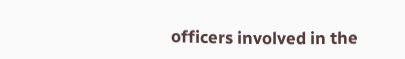officers involved in the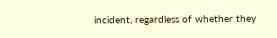incident, regardless of whether they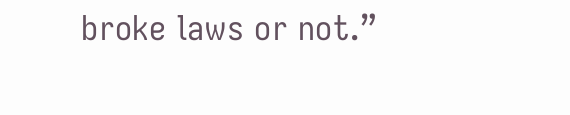broke laws or not.”